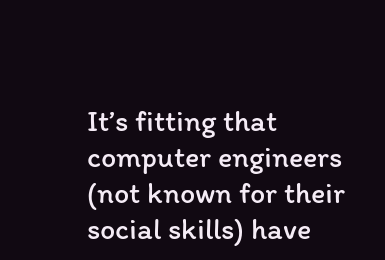It’s fitting that computer engineers (not known for their social skills) have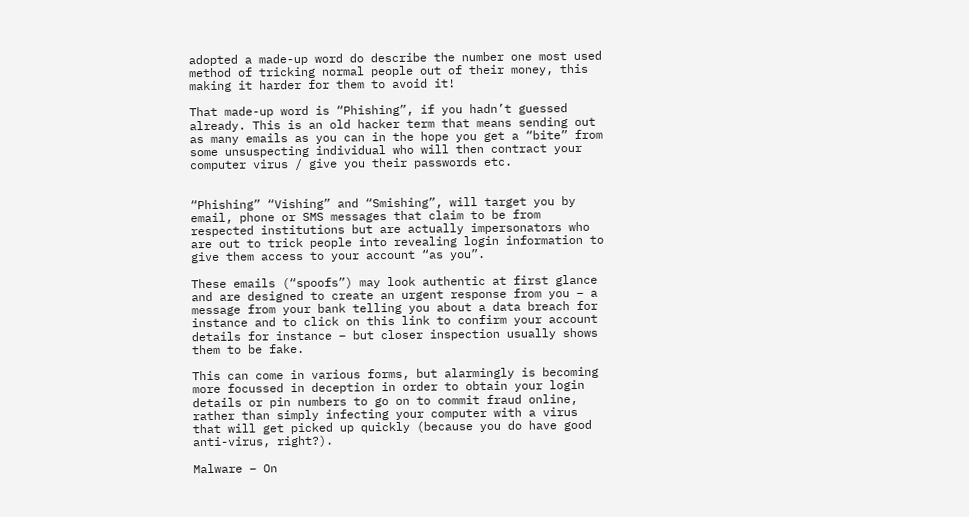adopted a made-up word do describe the number one most used method of tricking normal people out of their money, this making it harder for them to avoid it!

That made-up word is “Phishing”, if you hadn’t guessed already. This is an old hacker term that means sending out as many emails as you can in the hope you get a “bite” from some unsuspecting individual who will then contract your computer virus / give you their passwords etc.


“Phishing” “Vishing” and “Smishing”, will target you by email, phone or SMS messages that claim to be from respected institutions but are actually impersonators who are out to trick people into revealing login information to give them access to your account “as you”.

These emails (“spoofs”) may look authentic at first glance and are designed to create an urgent response from you – a message from your bank telling you about a data breach for instance and to click on this link to confirm your account details for instance – but closer inspection usually shows them to be fake.

This can come in various forms, but alarmingly is becoming more focussed in deception in order to obtain your login details or pin numbers to go on to commit fraud online, rather than simply infecting your computer with a virus that will get picked up quickly (because you do have good anti-virus, right?).

Malware – On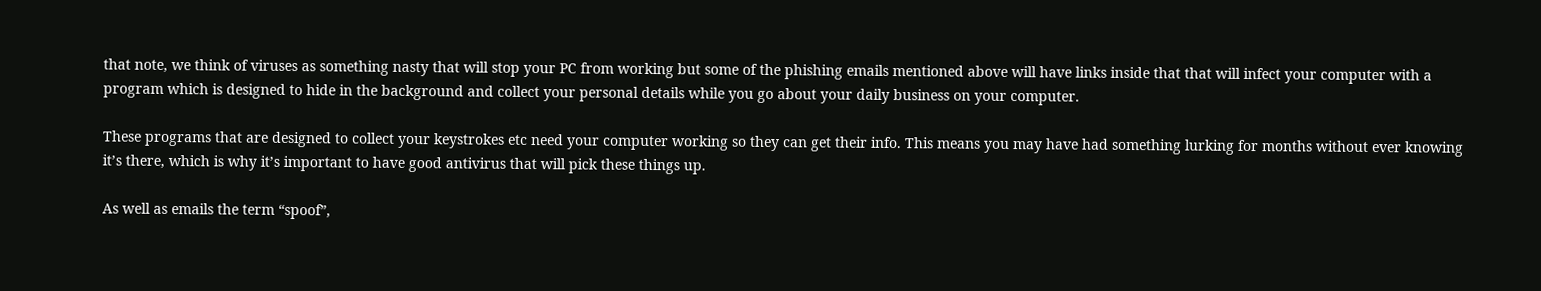that note, we think of viruses as something nasty that will stop your PC from working but some of the phishing emails mentioned above will have links inside that that will infect your computer with a program which is designed to hide in the background and collect your personal details while you go about your daily business on your computer.

These programs that are designed to collect your keystrokes etc need your computer working so they can get their info. This means you may have had something lurking for months without ever knowing it’s there, which is why it’s important to have good antivirus that will pick these things up.

As well as emails the term “spoof”,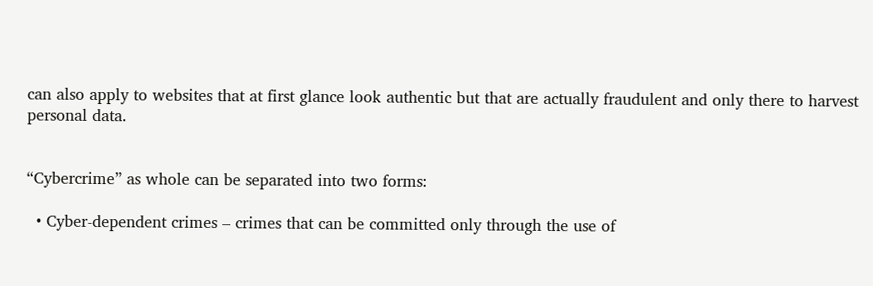can also apply to websites that at first glance look authentic but that are actually fraudulent and only there to harvest personal data.


“Cybercrime” as whole can be separated into two forms:

  • Cyber-dependent crimes – crimes that can be committed only through the use of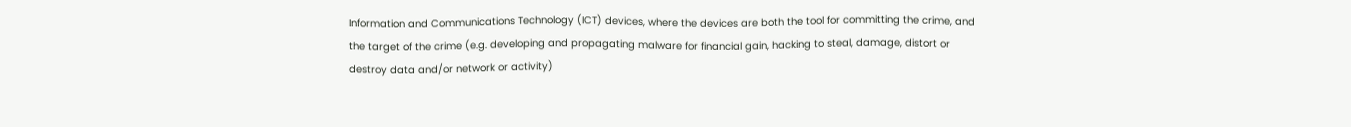Information and Communications Technology (ICT) devices, where the devices are both the tool for committing the crime, and the target of the crime (e.g. developing and propagating malware for financial gain, hacking to steal, damage, distort or destroy data and/or network or activity)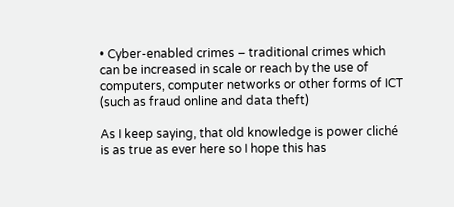• Cyber-enabled crimes – traditional crimes which can be increased in scale or reach by the use of computers, computer networks or other forms of ICT (such as fraud online and data theft)

As I keep saying, that old knowledge is power cliché is as true as ever here so I hope this has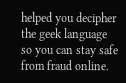helped you decipher the geek language so you can stay safe from fraud online.